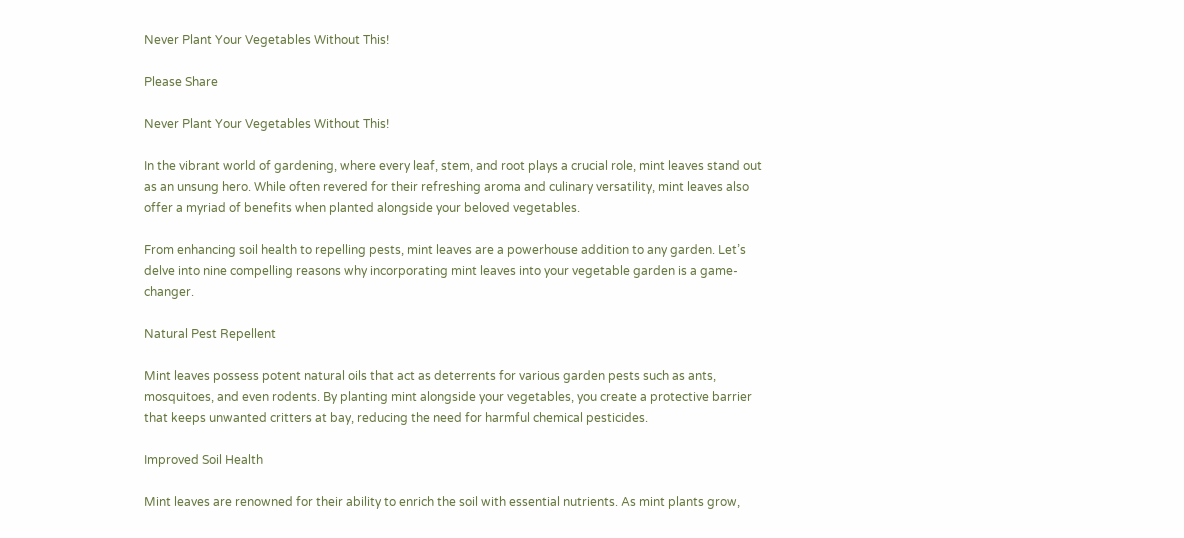Never Plant Your Vegetables Without This!

Please Share

Never Plant Your Vegetables Without This!

In the vibrant world of gardening, where every leaf, stem, and root plays a crucial role, mint leaves stand out as an unsung hero. While often revered for their refreshing aroma and culinary versatility, mint leaves also offer a myriad of benefits when planted alongside your beloved vegetables.

From enhancing soil health to repelling pests, mint leaves are a powerhouse addition to any garden. Let’s delve into nine compelling reasons why incorporating mint leaves into your vegetable garden is a game-changer.

Natural Pest Repellent

Mint leaves possess potent natural oils that act as deterrents for various garden pests such as ants, mosquitoes, and even rodents. By planting mint alongside your vegetables, you create a protective barrier that keeps unwanted critters at bay, reducing the need for harmful chemical pesticides.

Improved Soil Health

Mint leaves are renowned for their ability to enrich the soil with essential nutrients. As mint plants grow,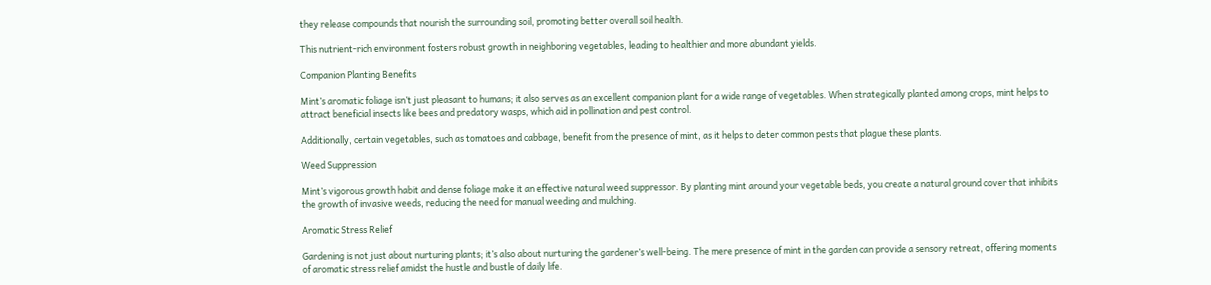they release compounds that nourish the surrounding soil, promoting better overall soil health.

This nutrient-rich environment fosters robust growth in neighboring vegetables, leading to healthier and more abundant yields.

Companion Planting Benefits

Mint’s aromatic foliage isn’t just pleasant to humans; it also serves as an excellent companion plant for a wide range of vegetables. When strategically planted among crops, mint helps to attract beneficial insects like bees and predatory wasps, which aid in pollination and pest control.

Additionally, certain vegetables, such as tomatoes and cabbage, benefit from the presence of mint, as it helps to deter common pests that plague these plants.

Weed Suppression

Mint’s vigorous growth habit and dense foliage make it an effective natural weed suppressor. By planting mint around your vegetable beds, you create a natural ground cover that inhibits the growth of invasive weeds, reducing the need for manual weeding and mulching.

Aromatic Stress Relief

Gardening is not just about nurturing plants; it’s also about nurturing the gardener’s well-being. The mere presence of mint in the garden can provide a sensory retreat, offering moments of aromatic stress relief amidst the hustle and bustle of daily life.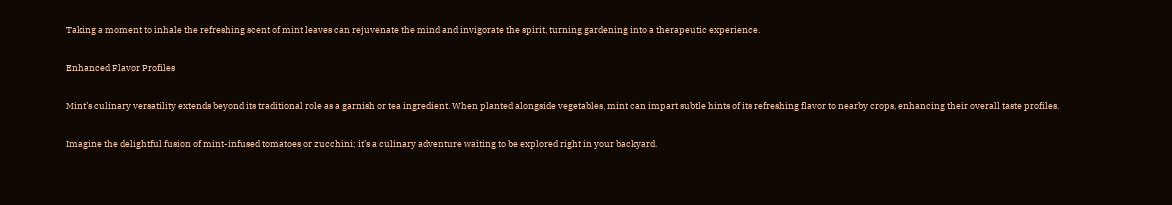Taking a moment to inhale the refreshing scent of mint leaves can rejuvenate the mind and invigorate the spirit, turning gardening into a therapeutic experience.

Enhanced Flavor Profiles

Mint’s culinary versatility extends beyond its traditional role as a garnish or tea ingredient. When planted alongside vegetables, mint can impart subtle hints of its refreshing flavor to nearby crops, enhancing their overall taste profiles.

Imagine the delightful fusion of mint-infused tomatoes or zucchini; it’s a culinary adventure waiting to be explored right in your backyard.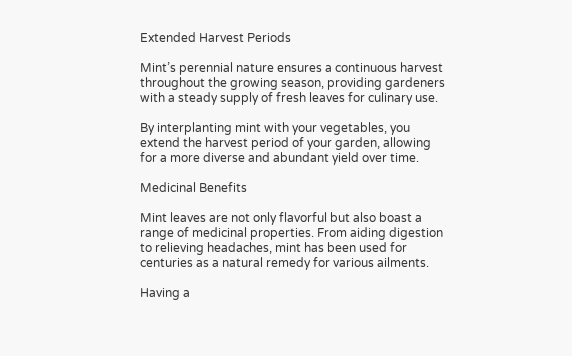Extended Harvest Periods

Mint’s perennial nature ensures a continuous harvest throughout the growing season, providing gardeners with a steady supply of fresh leaves for culinary use.

By interplanting mint with your vegetables, you extend the harvest period of your garden, allowing for a more diverse and abundant yield over time.

Medicinal Benefits

Mint leaves are not only flavorful but also boast a range of medicinal properties. From aiding digestion to relieving headaches, mint has been used for centuries as a natural remedy for various ailments.

Having a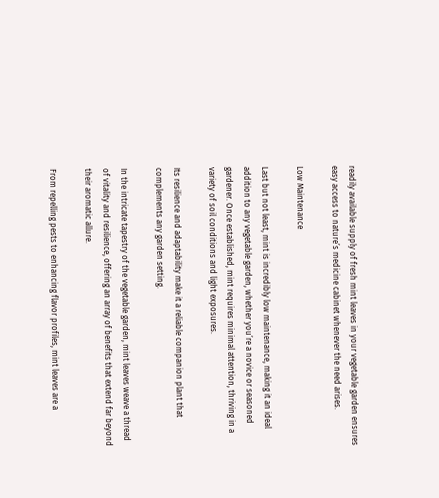readily available supply of fresh mint leaves in your vegetable garden ensures easy access to nature’s medicine cabinet whenever the need arises.

Low Maintenance

Last but not least, mint is incredibly low maintenance, making it an ideal addition to any vegetable garden, whether you’re a novice or seasoned gardener. Once established, mint requires minimal attention, thriving in a variety of soil conditions and light exposures.

Its resilience and adaptability make it a reliable companion plant that complements any garden setting.

In the intricate tapestry of the vegetable garden, mint leaves weave a thread of vitality and resilience, offering an array of benefits that extend far beyond their aromatic allure.

From repelling pests to enhancing flavor profiles, mint leaves are a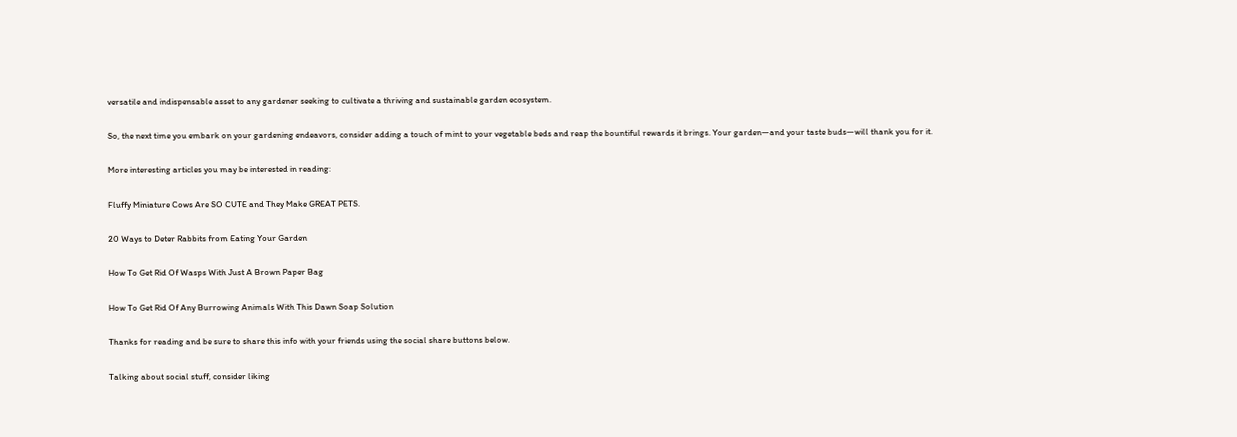versatile and indispensable asset to any gardener seeking to cultivate a thriving and sustainable garden ecosystem.

So, the next time you embark on your gardening endeavors, consider adding a touch of mint to your vegetable beds and reap the bountiful rewards it brings. Your garden—and your taste buds—will thank you for it.

More interesting articles you may be interested in reading:

Fluffy Miniature Cows Are SO CUTE and They Make GREAT PETS.

20 Ways to Deter Rabbits from Eating Your Garden

How To Get Rid Of Wasps With Just A Brown Paper Bag

How To Get Rid Of Any Burrowing Animals With This Dawn Soap Solution

Thanks for reading and be sure to share this info with your friends using the social share buttons below.

Talking about social stuff, consider liking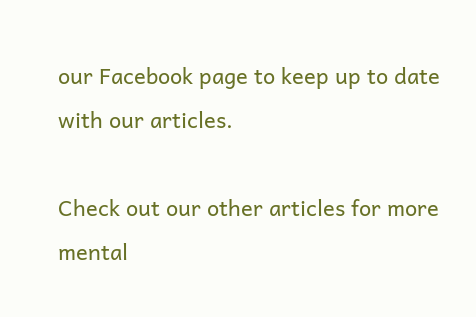our Facebook page to keep up to date with our articles.

Check out our other articles for more mental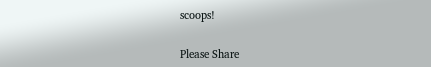scoops!

Please Share